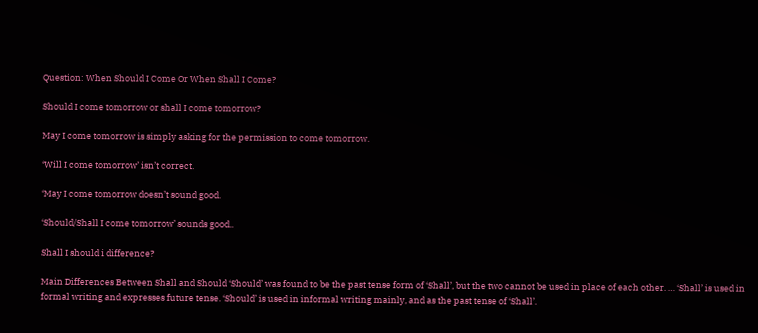Question: When Should I Come Or When Shall I Come?

Should I come tomorrow or shall I come tomorrow?

May I come tomorrow is simply asking for the permission to come tomorrow.

‘Will I come tomorrow’ isn’t correct.

‘May I come tomorrow doesn’t sound good.

‘Should/Shall I come tomorrow’ sounds good..

Shall I should i difference?

Main Differences Between Shall and Should ‘Should’ was found to be the past tense form of ‘Shall’, but the two cannot be used in place of each other. … ‘Shall’ is used in formal writing and expresses future tense. ‘Should’ is used in informal writing mainly, and as the past tense of ‘Shall’.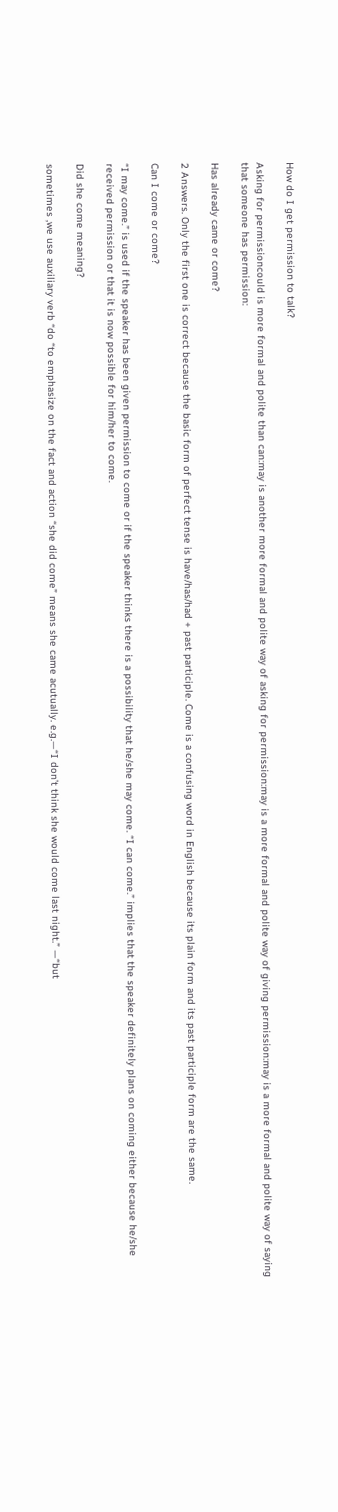How do I get permission to talk?

Asking for permissioncould is more formal and polite than can:may is another more formal and polite way of asking for permission:may is a more formal and polite way of giving permission:may is a more formal and polite way of saying that someone has permission:

Has already came or come?

2 Answers. Only the first one is correct because the basic form of perfect tense is have/has/had + past participle. Come is a confusing word in English because its plain form and its past participle form are the same.

Can I come or come?

“I may come.” is used if the speaker has been given permission to come or if the speaker thinks there is a possibility that he/she may come. “I can come.” implies that the speaker definitely plans on coming either because he/she received permission or that it is now possible for him/her to come.

Did she come meaning?

sometimes ,we use auxiliary verb “do “to emphasize on the fact and action “she did come” means she came acutually. e.g.—“I don’t think she would come last night.” —“but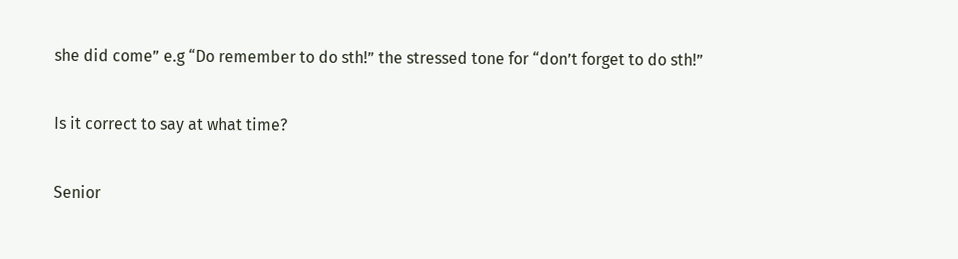she did come” e.g “Do remember to do sth!” the stressed tone for “don’t forget to do sth!”

Is it correct to say at what time?

Senior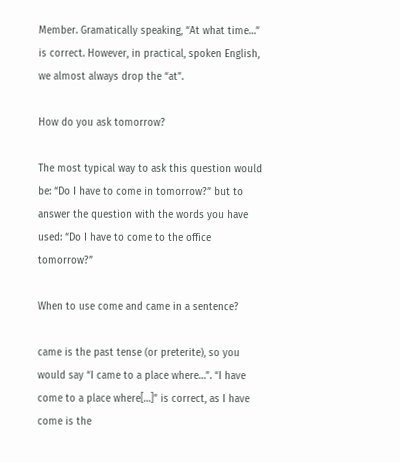Member. Gramatically speaking, “At what time…” is correct. However, in practical, spoken English, we almost always drop the “at”.

How do you ask tomorrow?

The most typical way to ask this question would be: “Do I have to come in tomorrow?” but to answer the question with the words you have used: “Do I have to come to the office tomorrow?”

When to use come and came in a sentence?

came is the past tense (or preterite), so you would say “I came to a place where…”. “I have come to a place where[…]” is correct, as I have come is the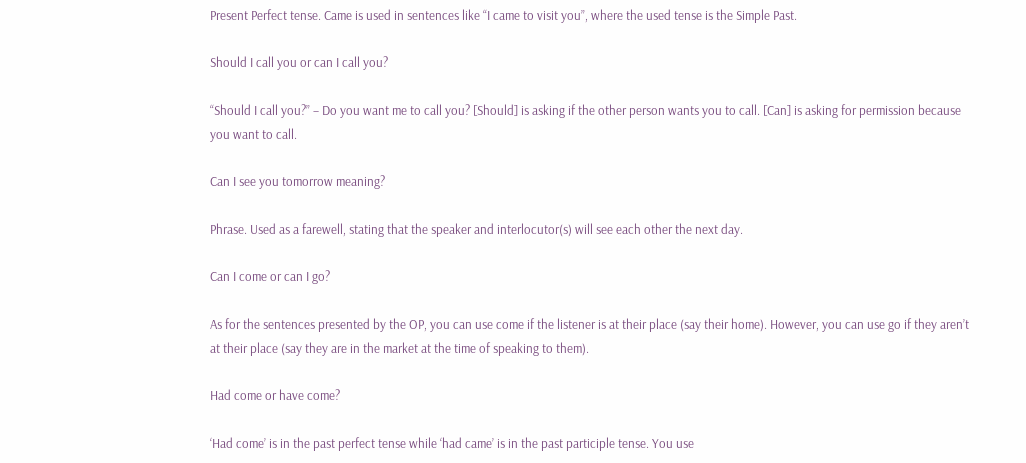Present Perfect tense. Came is used in sentences like “I came to visit you”, where the used tense is the Simple Past.

Should I call you or can I call you?

“Should I call you?” – Do you want me to call you? [Should] is asking if the other person wants you to call. [Can] is asking for permission because you want to call.

Can I see you tomorrow meaning?

Phrase. Used as a farewell, stating that the speaker and interlocutor(s) will see each other the next day.

Can I come or can I go?

As for the sentences presented by the OP, you can use come if the listener is at their place (say their home). However, you can use go if they aren’t at their place (say they are in the market at the time of speaking to them).

Had come or have come?

‘Had come’ is in the past perfect tense while ‘had came’ is in the past participle tense. You use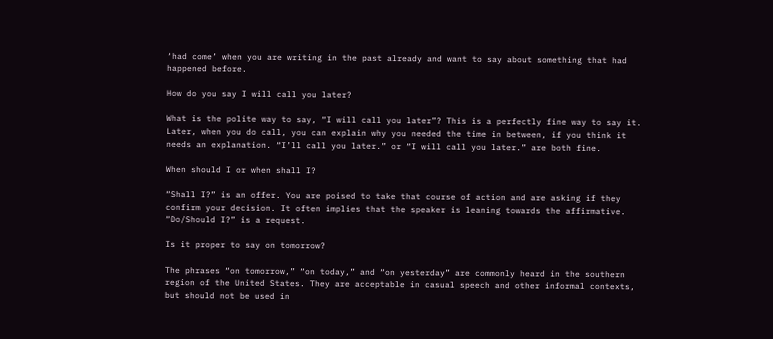‘had come’ when you are writing in the past already and want to say about something that had happened before.

How do you say I will call you later?

What is the polite way to say, “I will call you later”? This is a perfectly fine way to say it. Later, when you do call, you can explain why you needed the time in between, if you think it needs an explanation. “I’ll call you later.” or “I will call you later.” are both fine.

When should I or when shall I?

“Shall I?” is an offer. You are poised to take that course of action and are asking if they confirm your decision. It often implies that the speaker is leaning towards the affirmative. “Do/Should I?” is a request.

Is it proper to say on tomorrow?

The phrases “on tomorrow,” “on today,” and “on yesterday” are commonly heard in the southern region of the United States. They are acceptable in casual speech and other informal contexts, but should not be used in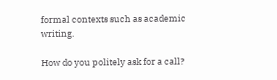formal contexts such as academic writing.

How do you politely ask for a call?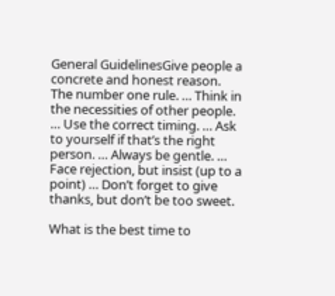General GuidelinesGive people a concrete and honest reason. The number one rule. … Think in the necessities of other people. … Use the correct timing. … Ask to yourself if that’s the right person. … Always be gentle. … Face rejection, but insist (up to a point) … Don’t forget to give thanks, but don’t be too sweet.

What is the best time to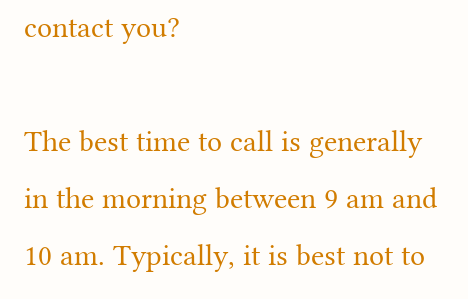contact you?

The best time to call is generally in the morning between 9 am and 10 am. Typically, it is best not to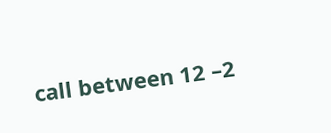call between 12 –2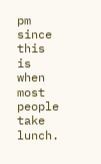pm since this is when most people take lunch.